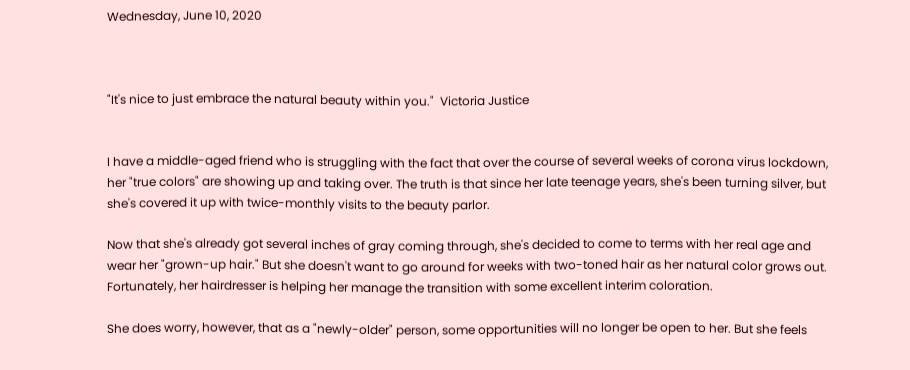Wednesday, June 10, 2020



"It's nice to just embrace the natural beauty within you."  Victoria Justice


I have a middle-aged friend who is struggling with the fact that over the course of several weeks of corona virus lockdown, her "true colors" are showing up and taking over. The truth is that since her late teenage years, she's been turning silver, but she's covered it up with twice-monthly visits to the beauty parlor.

Now that she's already got several inches of gray coming through, she's decided to come to terms with her real age and wear her "grown-up hair." But she doesn't want to go around for weeks with two-toned hair as her natural color grows out. Fortunately, her hairdresser is helping her manage the transition with some excellent interim coloration.

She does worry, however, that as a "newly-older" person, some opportunities will no longer be open to her. But she feels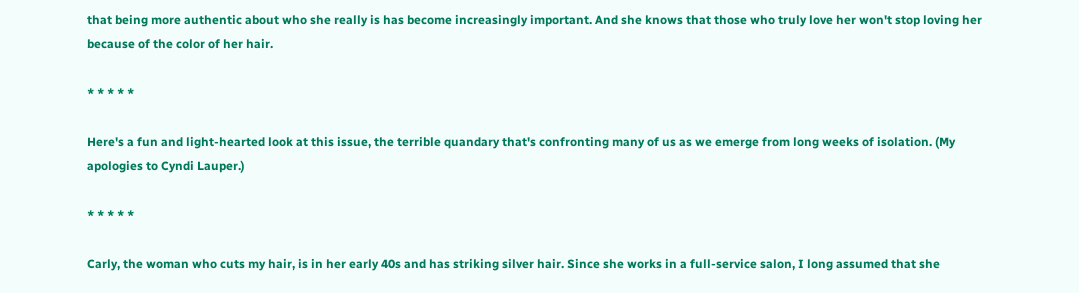that being more authentic about who she really is has become increasingly important. And she knows that those who truly love her won't stop loving her because of the color of her hair.

* * * * *

Here's a fun and light-hearted look at this issue, the terrible quandary that's confronting many of us as we emerge from long weeks of isolation. (My apologies to Cyndi Lauper.)

* * * * *

Carly, the woman who cuts my hair, is in her early 40s and has striking silver hair. Since she works in a full-service salon, I long assumed that she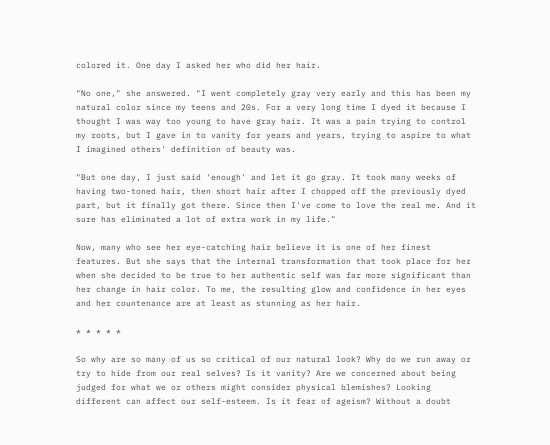colored it. One day I asked her who did her hair.

"No one," she answered. "I went completely gray very early and this has been my natural color since my teens and 20s. For a very long time I dyed it because I thought I was way too young to have gray hair. It was a pain trying to control my roots, but I gave in to vanity for years and years, trying to aspire to what I imagined others' definition of beauty was.

"But one day, I just said 'enough' and let it go gray. It took many weeks of having two-toned hair, then short hair after I chopped off the previously dyed part, but it finally got there. Since then I've come to love the real me. And it sure has eliminated a lot of extra work in my life."

Now, many who see her eye-catching hair believe it is one of her finest features. But she says that the internal transformation that took place for her when she decided to be true to her authentic self was far more significant than her change in hair color. To me, the resulting glow and confidence in her eyes and her countenance are at least as stunning as her hair.

* * * * *

So why are so many of us so critical of our natural look? Why do we run away or try to hide from our real selves? Is it vanity? Are we concerned about being judged for what we or others might consider physical blemishes? Looking different can affect our self-esteem. Is it fear of ageism? Without a doubt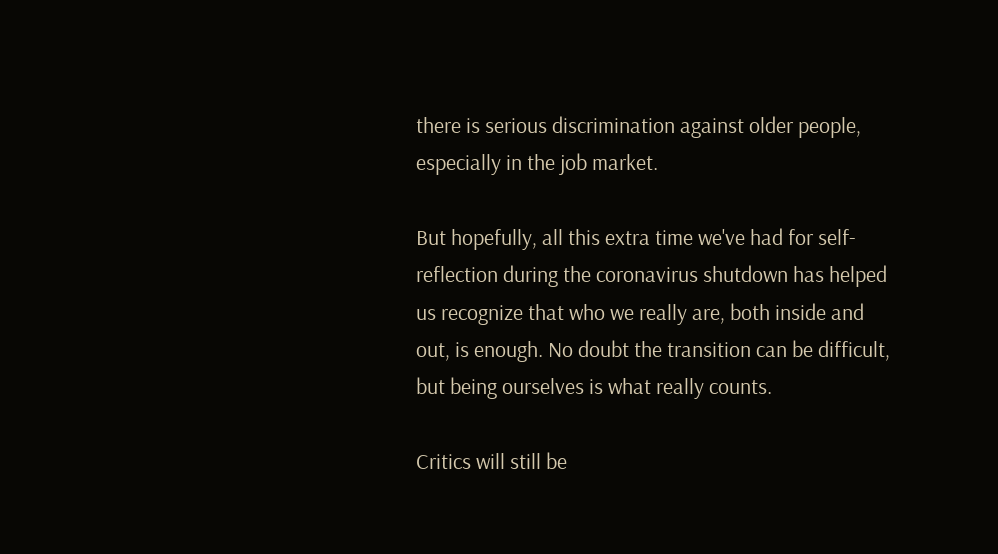there is serious discrimination against older people, especially in the job market.

But hopefully, all this extra time we've had for self-reflection during the coronavirus shutdown has helped us recognize that who we really are, both inside and out, is enough. No doubt the transition can be difficult, but being ourselves is what really counts.

Critics will still be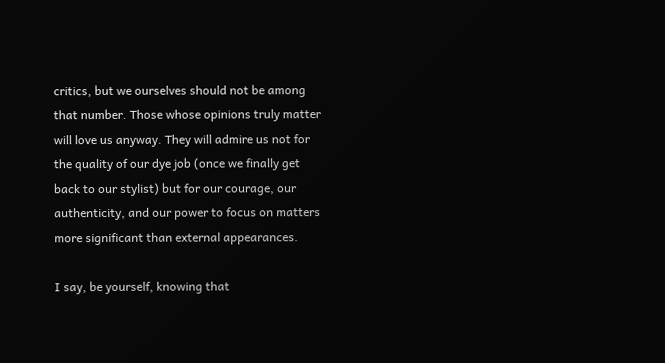critics, but we ourselves should not be among that number. Those whose opinions truly matter will love us anyway. They will admire us not for the quality of our dye job (once we finally get back to our stylist) but for our courage, our authenticity, and our power to focus on matters more significant than external appearances.

I say, be yourself, knowing that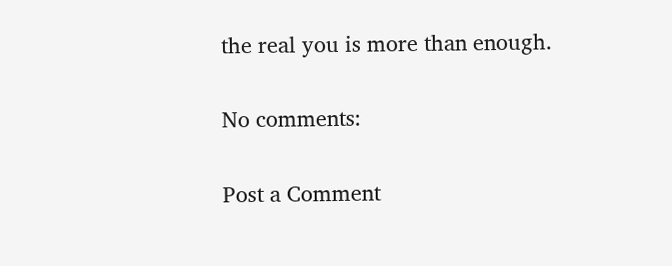the real you is more than enough.

No comments:

Post a Comment